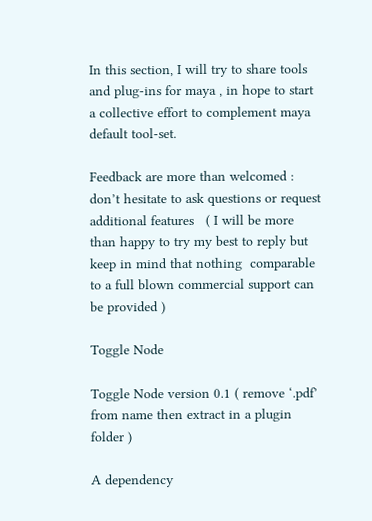In this section, I will try to share tools and plug-ins for maya , in hope to start a collective effort to complement maya default tool-set.

Feedback are more than welcomed : don’t hesitate to ask questions or request additional features   ( I will be more than happy to try my best to reply but keep in mind that nothing  comparable to a full blown commercial support can be provided )

Toggle Node

Toggle Node version 0.1 ( remove ‘.pdf’ from name then extract in a plugin folder )

A dependency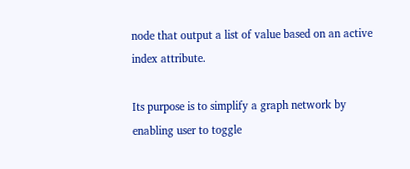node that output a list of value based on an active index attribute.

Its purpose is to simplify a graph network by enabling user to toggle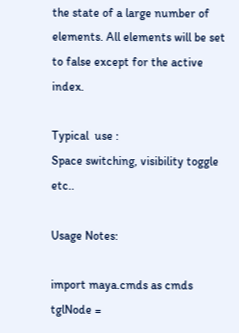the state of a large number of elements. All elements will be set to false except for the active index.

Typical  use :
Space switching, visibility toggle etc..

Usage Notes:

import maya.cmds as cmds
tglNode =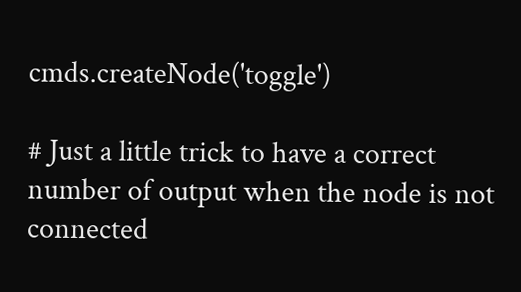cmds.createNode('toggle')

# Just a little trick to have a correct number of output when the node is not connected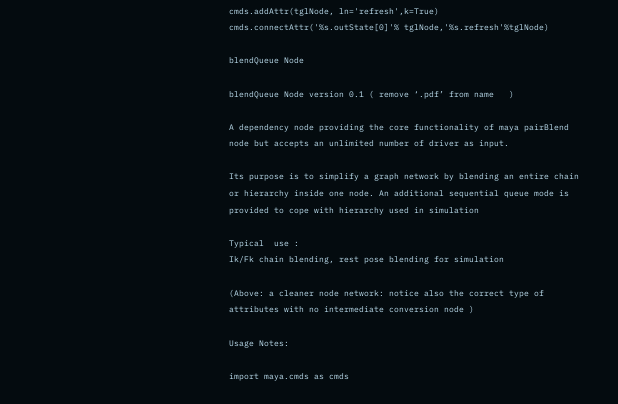cmds.addAttr(tglNode, ln='refresh',k=True)
cmds.connectAttr('%s.outState[0]'% tglNode,'%s.refresh'%tglNode)

blendQueue Node

blendQueue Node version 0.1 ( remove ‘.pdf’ from name   )

A dependency node providing the core functionality of maya pairBlend node but accepts an unlimited number of driver as input.

Its purpose is to simplify a graph network by blending an entire chain or hierarchy inside one node. An additional sequential queue mode is provided to cope with hierarchy used in simulation

Typical  use :
Ik/Fk chain blending, rest pose blending for simulation

(Above: a cleaner node network: notice also the correct type of attributes with no intermediate conversion node )

Usage Notes:

import maya.cmds as cmds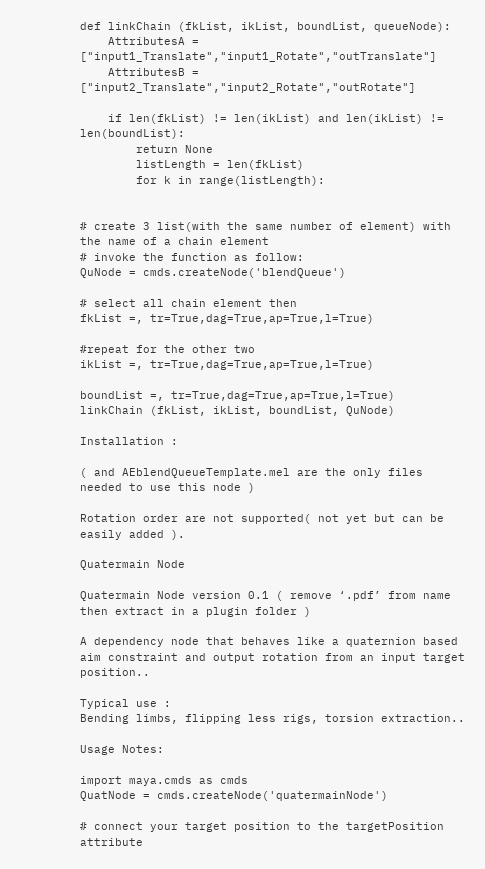def linkChain (fkList, ikList, boundList, queueNode):
    AttributesA = ["input1_Translate","input1_Rotate","outTranslate"]
    AttributesB = ["input2_Translate","input2_Rotate","outRotate"]

    if len(fkList) != len(ikList) and len(ikList) != len(boundList):
        return None
        listLength = len(fkList)
        for k in range(listLength):


# create 3 list(with the same number of element) with the name of a chain element
# invoke the function as follow:
QuNode = cmds.createNode('blendQueue')

# select all chain element then
fkList =, tr=True,dag=True,ap=True,l=True)

#repeat for the other two
ikList =, tr=True,dag=True,ap=True,l=True)

boundList =, tr=True,dag=True,ap=True,l=True)
linkChain (fkList, ikList, boundList, QuNode)

Installation :

( and AEblendQueueTemplate.mel are the only files needed to use this node )

Rotation order are not supported( not yet but can be easily added ).

Quatermain Node

Quatermain Node version 0.1 ( remove ‘.pdf’ from name then extract in a plugin folder )

A dependency node that behaves like a quaternion based aim constraint and output rotation from an input target position..

Typical use :
Bending limbs, flipping less rigs, torsion extraction..

Usage Notes:

import maya.cmds as cmds
QuatNode = cmds.createNode('quatermainNode')

# connect your target position to the targetPosition attribute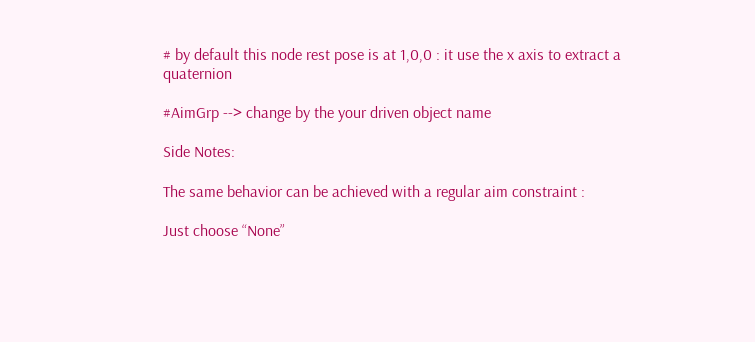# by default this node rest pose is at 1,0,0 : it use the x axis to extract a quaternion

#AimGrp --> change by the your driven object name

Side Notes:

The same behavior can be achieved with a regular aim constraint :

Just choose “None”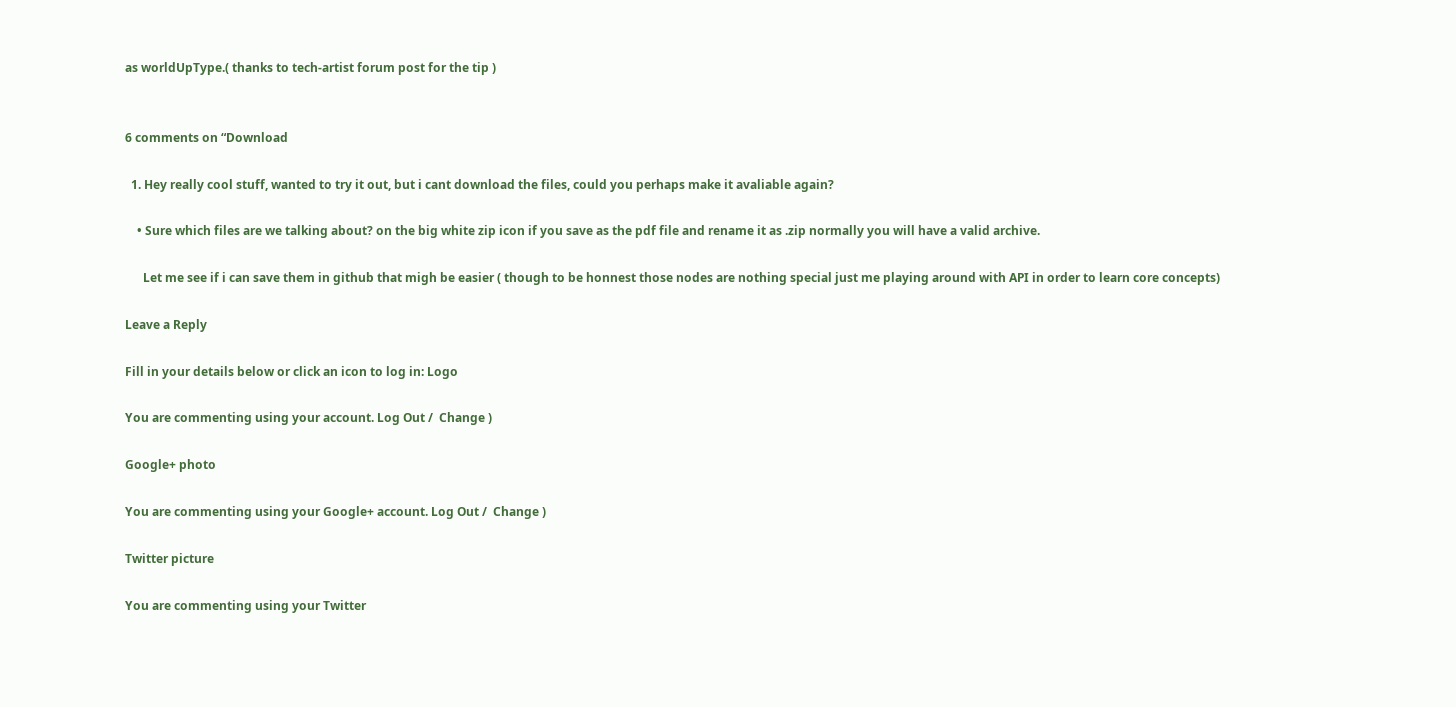as worldUpType.( thanks to tech-artist forum post for the tip )


6 comments on “Download

  1. Hey really cool stuff, wanted to try it out, but i cant download the files, could you perhaps make it avaliable again?

    • Sure which files are we talking about? on the big white zip icon if you save as the pdf file and rename it as .zip normally you will have a valid archive.

      Let me see if i can save them in github that migh be easier ( though to be honnest those nodes are nothing special just me playing around with API in order to learn core concepts)

Leave a Reply

Fill in your details below or click an icon to log in: Logo

You are commenting using your account. Log Out /  Change )

Google+ photo

You are commenting using your Google+ account. Log Out /  Change )

Twitter picture

You are commenting using your Twitter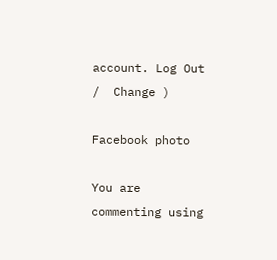account. Log Out /  Change )

Facebook photo

You are commenting using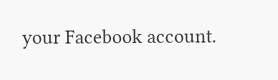your Facebook account.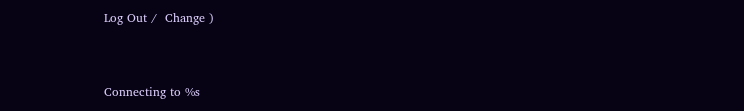Log Out /  Change )


Connecting to %s